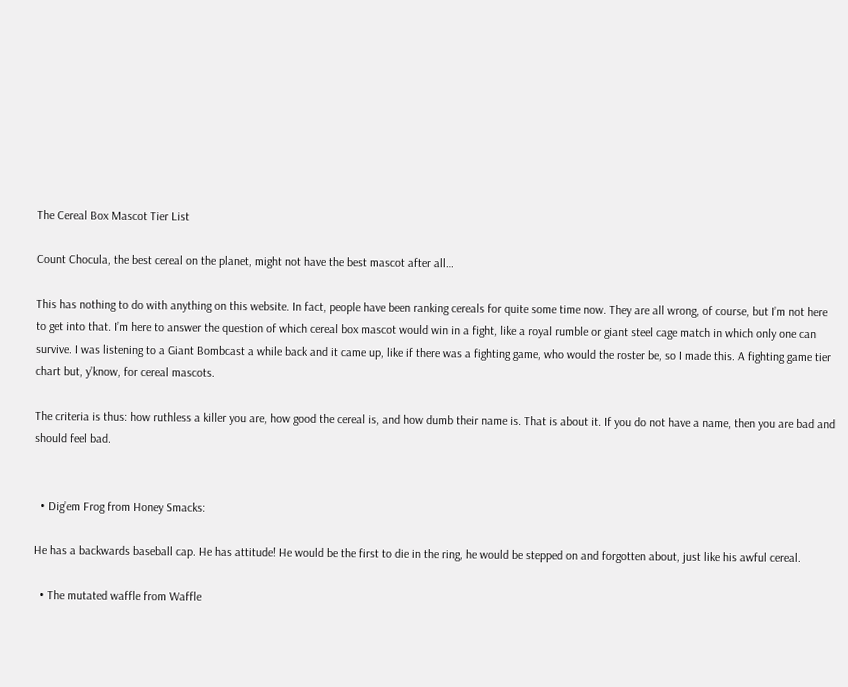The Cereal Box Mascot Tier List

Count Chocula, the best cereal on the planet, might not have the best mascot after all…

This has nothing to do with anything on this website. In fact, people have been ranking cereals for quite some time now. They are all wrong, of course, but I’m not here to get into that. I’m here to answer the question of which cereal box mascot would win in a fight, like a royal rumble or giant steel cage match in which only one can survive. I was listening to a Giant Bombcast a while back and it came up, like if there was a fighting game, who would the roster be, so I made this. A fighting game tier chart but, y’know, for cereal mascots.

The criteria is thus: how ruthless a killer you are, how good the cereal is, and how dumb their name is. That is about it. If you do not have a name, then you are bad and should feel bad.


  • Dig’em Frog from Honey Smacks:

He has a backwards baseball cap. He has attitude! He would be the first to die in the ring, he would be stepped on and forgotten about, just like his awful cereal.

  • The mutated waffle from Waffle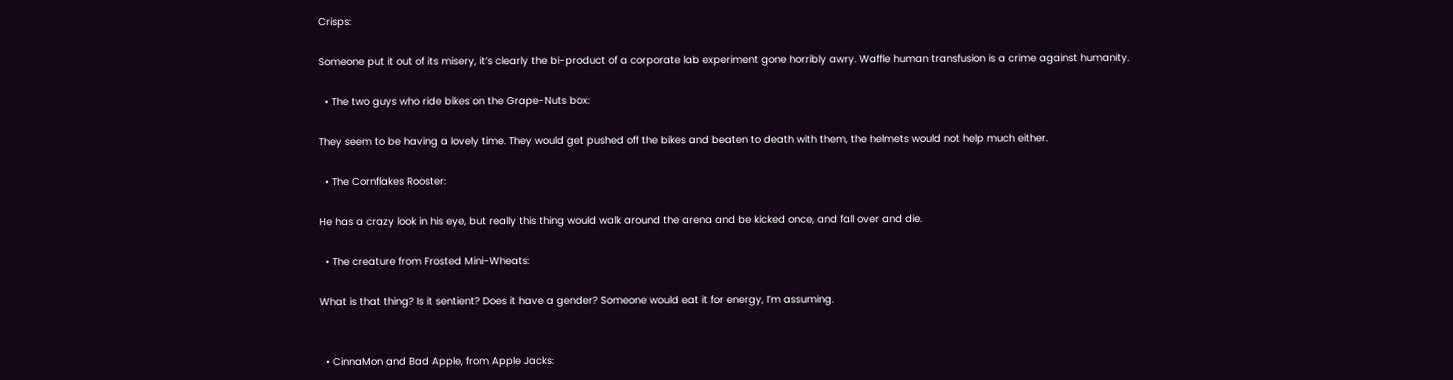Crisps:

Someone put it out of its misery, it’s clearly the bi-product of a corporate lab experiment gone horribly awry. Waffle human transfusion is a crime against humanity.

  • The two guys who ride bikes on the Grape-Nuts box:

They seem to be having a lovely time. They would get pushed off the bikes and beaten to death with them, the helmets would not help much either.

  • The Cornflakes Rooster:

He has a crazy look in his eye, but really this thing would walk around the arena and be kicked once, and fall over and die.

  • The creature from Frosted Mini-Wheats:

What is that thing? Is it sentient? Does it have a gender? Someone would eat it for energy, I’m assuming.


  • CinnaMon and Bad Apple, from Apple Jacks: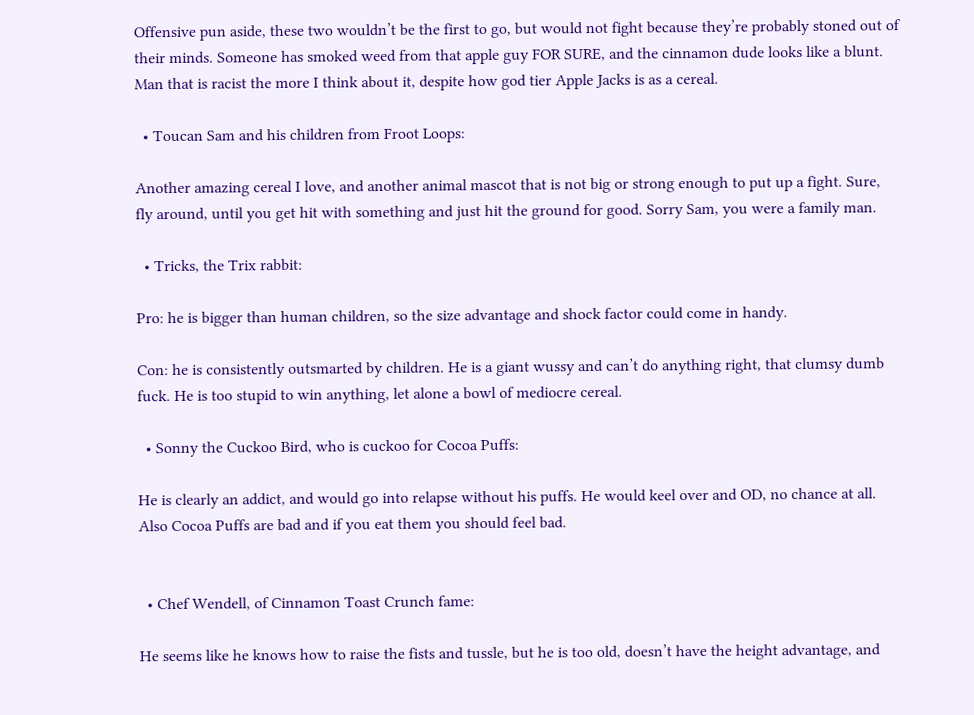Offensive pun aside, these two wouldn’t be the first to go, but would not fight because they’re probably stoned out of their minds. Someone has smoked weed from that apple guy FOR SURE, and the cinnamon dude looks like a blunt. Man that is racist the more I think about it, despite how god tier Apple Jacks is as a cereal.

  • Toucan Sam and his children from Froot Loops:

Another amazing cereal I love, and another animal mascot that is not big or strong enough to put up a fight. Sure, fly around, until you get hit with something and just hit the ground for good. Sorry Sam, you were a family man.

  • Tricks, the Trix rabbit:

Pro: he is bigger than human children, so the size advantage and shock factor could come in handy.

Con: he is consistently outsmarted by children. He is a giant wussy and can’t do anything right, that clumsy dumb fuck. He is too stupid to win anything, let alone a bowl of mediocre cereal.

  • Sonny the Cuckoo Bird, who is cuckoo for Cocoa Puffs:

He is clearly an addict, and would go into relapse without his puffs. He would keel over and OD, no chance at all. Also Cocoa Puffs are bad and if you eat them you should feel bad.


  • Chef Wendell, of Cinnamon Toast Crunch fame:

He seems like he knows how to raise the fists and tussle, but he is too old, doesn’t have the height advantage, and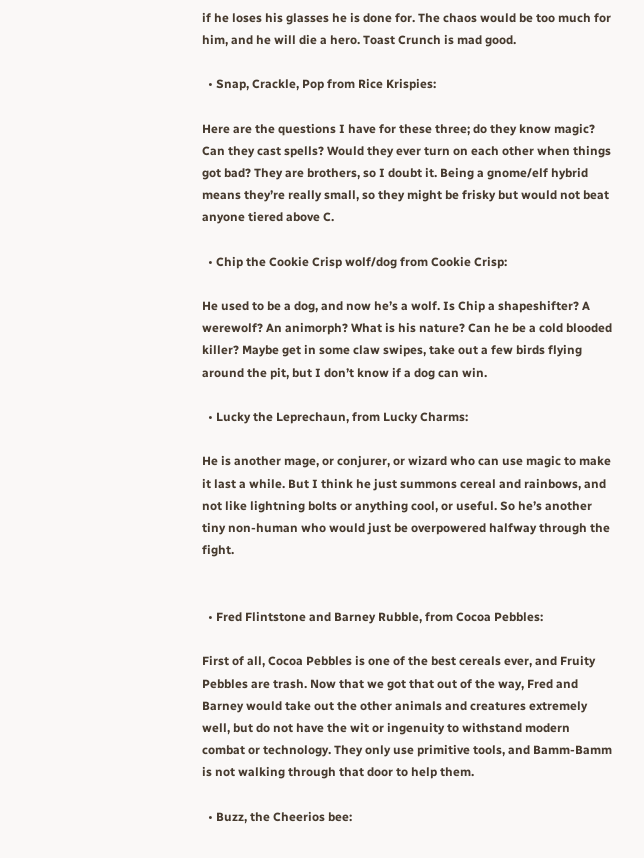if he loses his glasses he is done for. The chaos would be too much for him, and he will die a hero. Toast Crunch is mad good.

  • Snap, Crackle, Pop from Rice Krispies:

Here are the questions I have for these three; do they know magic? Can they cast spells? Would they ever turn on each other when things got bad? They are brothers, so I doubt it. Being a gnome/elf hybrid means they’re really small, so they might be frisky but would not beat anyone tiered above C.

  • Chip the Cookie Crisp wolf/dog from Cookie Crisp:

He used to be a dog, and now he’s a wolf. Is Chip a shapeshifter? A werewolf? An animorph? What is his nature? Can he be a cold blooded killer? Maybe get in some claw swipes, take out a few birds flying around the pit, but I don’t know if a dog can win.

  • Lucky the Leprechaun, from Lucky Charms:

He is another mage, or conjurer, or wizard who can use magic to make it last a while. But I think he just summons cereal and rainbows, and not like lightning bolts or anything cool, or useful. So he’s another tiny non-human who would just be overpowered halfway through the fight.


  • Fred Flintstone and Barney Rubble, from Cocoa Pebbles:

First of all, Cocoa Pebbles is one of the best cereals ever, and Fruity Pebbles are trash. Now that we got that out of the way, Fred and Barney would take out the other animals and creatures extremely well, but do not have the wit or ingenuity to withstand modern combat or technology. They only use primitive tools, and Bamm-Bamm is not walking through that door to help them.

  • Buzz, the Cheerios bee: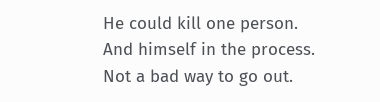He could kill one person. And himself in the process. Not a bad way to go out.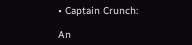• Captain Crunch:

An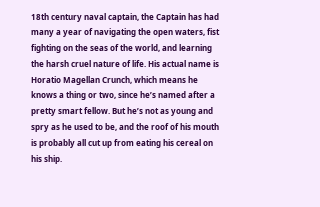18th century naval captain, the Captain has had many a year of navigating the open waters, fist fighting on the seas of the world, and learning the harsh cruel nature of life. His actual name is Horatio Magellan Crunch, which means he knows a thing or two, since he’s named after a pretty smart fellow. But he’s not as young and spry as he used to be, and the roof of his mouth is probably all cut up from eating his cereal on his ship.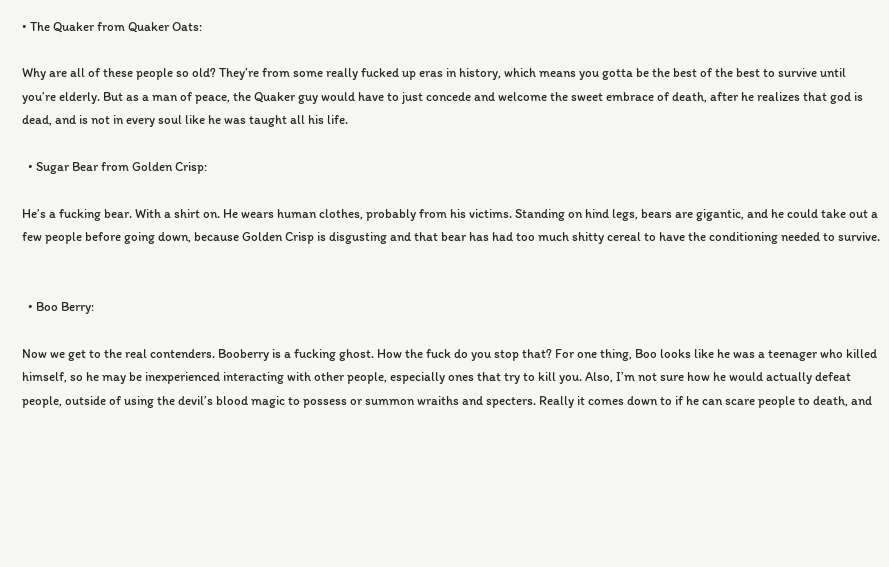• The Quaker from Quaker Oats:

Why are all of these people so old? They’re from some really fucked up eras in history, which means you gotta be the best of the best to survive until you’re elderly. But as a man of peace, the Quaker guy would have to just concede and welcome the sweet embrace of death, after he realizes that god is dead, and is not in every soul like he was taught all his life.

  • Sugar Bear from Golden Crisp:

He’s a fucking bear. With a shirt on. He wears human clothes, probably from his victims. Standing on hind legs, bears are gigantic, and he could take out a few people before going down, because Golden Crisp is disgusting and that bear has had too much shitty cereal to have the conditioning needed to survive.


  • Boo Berry:

Now we get to the real contenders. Booberry is a fucking ghost. How the fuck do you stop that? For one thing, Boo looks like he was a teenager who killed himself, so he may be inexperienced interacting with other people, especially ones that try to kill you. Also, I’m not sure how he would actually defeat people, outside of using the devil’s blood magic to possess or summon wraiths and specters. Really it comes down to if he can scare people to death, and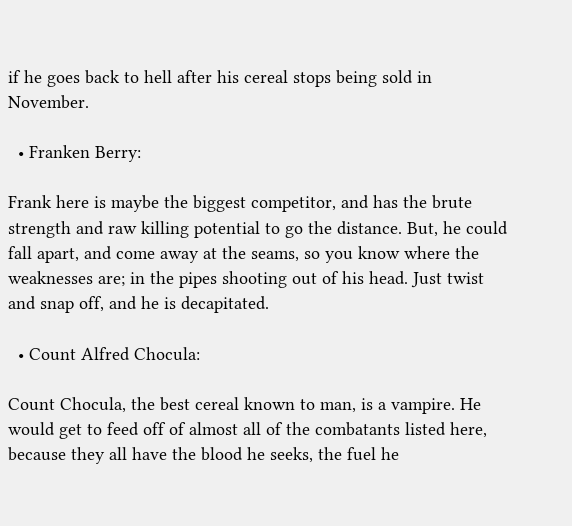if he goes back to hell after his cereal stops being sold in November.

  • Franken Berry:

Frank here is maybe the biggest competitor, and has the brute strength and raw killing potential to go the distance. But, he could fall apart, and come away at the seams, so you know where the weaknesses are; in the pipes shooting out of his head. Just twist and snap off, and he is decapitated.

  • Count Alfred Chocula:

Count Chocula, the best cereal known to man, is a vampire. He would get to feed off of almost all of the combatants listed here, because they all have the blood he seeks, the fuel he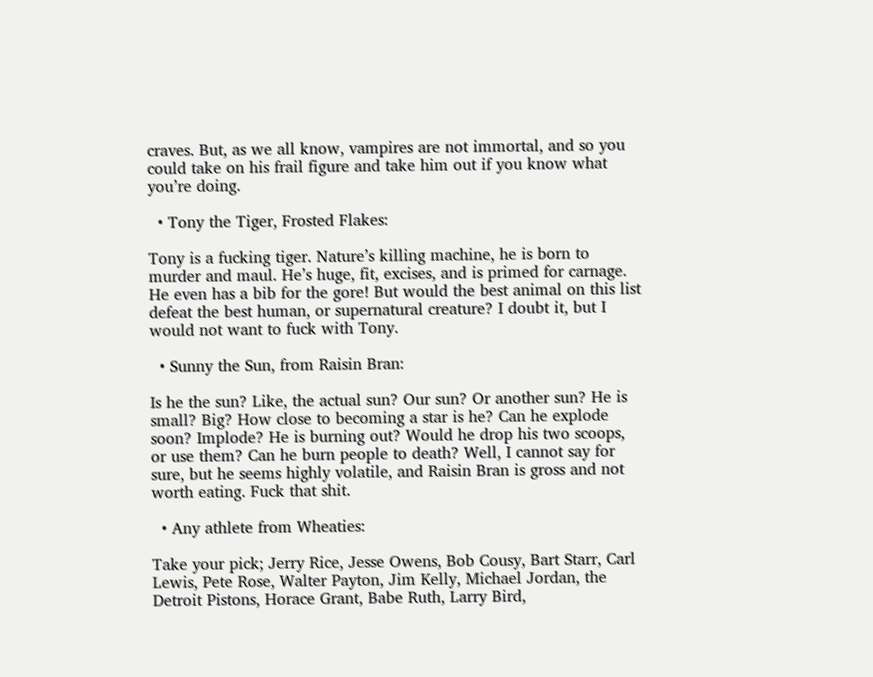craves. But, as we all know, vampires are not immortal, and so you could take on his frail figure and take him out if you know what you’re doing.

  • Tony the Tiger, Frosted Flakes:

Tony is a fucking tiger. Nature’s killing machine, he is born to murder and maul. He’s huge, fit, excises, and is primed for carnage. He even has a bib for the gore! But would the best animal on this list defeat the best human, or supernatural creature? I doubt it, but I would not want to fuck with Tony.

  • Sunny the Sun, from Raisin Bran:

Is he the sun? Like, the actual sun? Our sun? Or another sun? He is small? Big? How close to becoming a star is he? Can he explode soon? Implode? He is burning out? Would he drop his two scoops, or use them? Can he burn people to death? Well, I cannot say for sure, but he seems highly volatile, and Raisin Bran is gross and not worth eating. Fuck that shit.

  • Any athlete from Wheaties:

Take your pick; Jerry Rice, Jesse Owens, Bob Cousy, Bart Starr, Carl Lewis, Pete Rose, Walter Payton, Jim Kelly, Michael Jordan, the Detroit Pistons, Horace Grant, Babe Ruth, Larry Bird,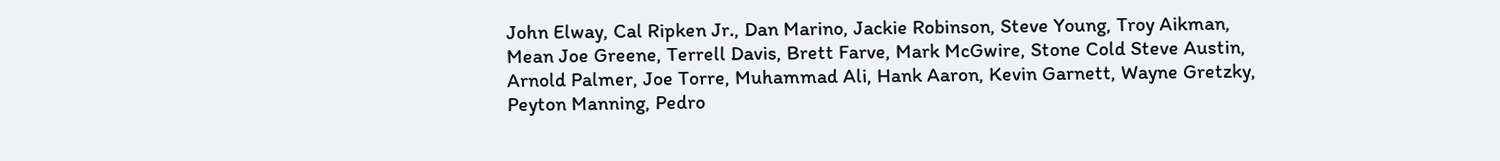John Elway, Cal Ripken Jr., Dan Marino, Jackie Robinson, Steve Young, Troy Aikman, Mean Joe Greene, Terrell Davis, Brett Farve, Mark McGwire, Stone Cold Steve Austin, Arnold Palmer, Joe Torre, Muhammad Ali, Hank Aaron, Kevin Garnett, Wayne Gretzky, Peyton Manning, Pedro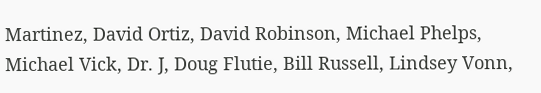Martinez, David Ortiz, David Robinson, Michael Phelps, Michael Vick, Dr. J, Doug Flutie, Bill Russell, Lindsey Vonn,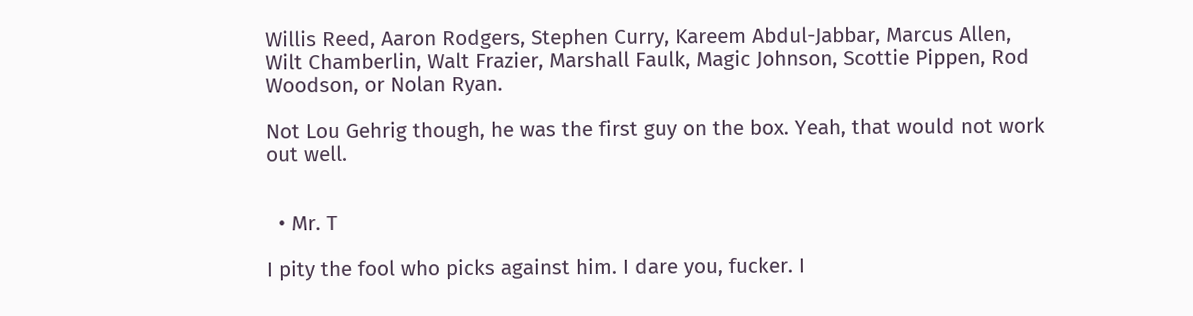Willis Reed, Aaron Rodgers, Stephen Curry, Kareem Abdul-Jabbar, Marcus Allen, Wilt Chamberlin, Walt Frazier, Marshall Faulk, Magic Johnson, Scottie Pippen, Rod Woodson, or Nolan Ryan.

Not Lou Gehrig though, he was the first guy on the box. Yeah, that would not work out well.


  • Mr. T

I pity the fool who picks against him. I dare you, fucker. I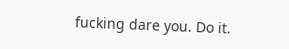fucking dare you. Do it.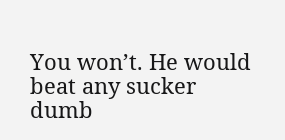You won’t. He would beat any sucker dumb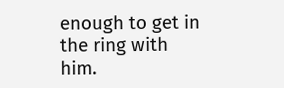enough to get in the ring with him.